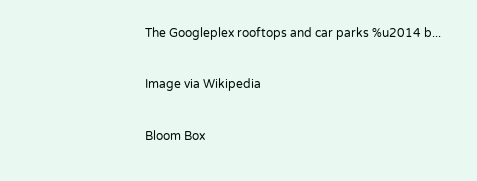The Googleplex rooftops and car parks %u2014 b...

Image via Wikipedia

Bloom Box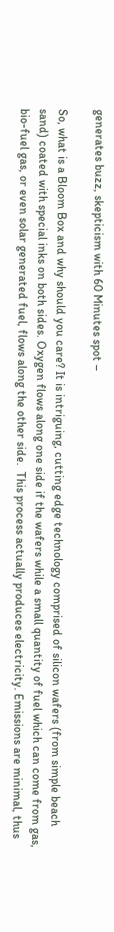generates buzz, skepticism with 60 Minutes spot –

So, what is a Bloom Box and why should you care? It is intriguing, cutting edge technology comprised of silicon wafers (from simple beach sand) coated with special inks on both sides. Oxygen flows along one side if the wafers while a small quantity of fuel which can come from gas, bio-fuel gas, or even solar generated fuel, flows along the other side.  This process actually produces electricity. Emissions are minimal, thus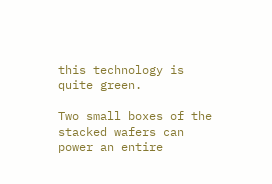this technology is quite green.

Two small boxes of the stacked wafers can power an entire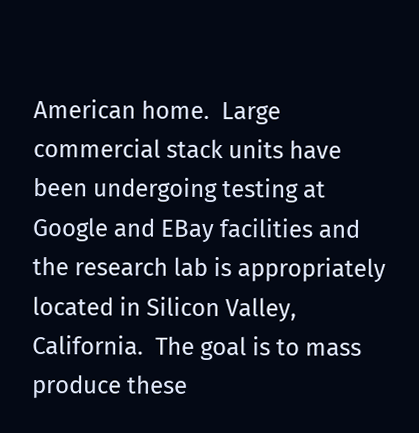American home.  Large commercial stack units have been undergoing testing at Google and EBay facilities and the research lab is appropriately located in Silicon Valley, California.  The goal is to mass produce these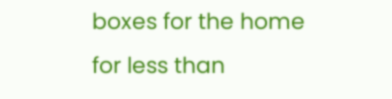boxes for the home for less than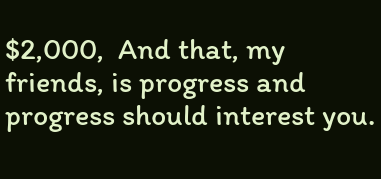$2,000,  And that, my friends, is progress and progress should interest you.